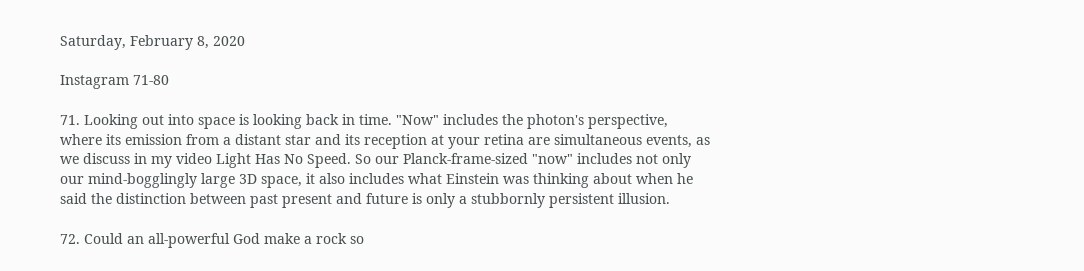Saturday, February 8, 2020

Instagram 71-80

71. Looking out into space is looking back in time. "Now" includes the photon's perspective, where its emission from a distant star and its reception at your retina are simultaneous events, as we discuss in my video Light Has No Speed. So our Planck-frame-sized "now" includes not only our mind-bogglingly large 3D space, it also includes what Einstein was thinking about when he said the distinction between past present and future is only a stubbornly persistent illusion.

72. Could an all-powerful God make a rock so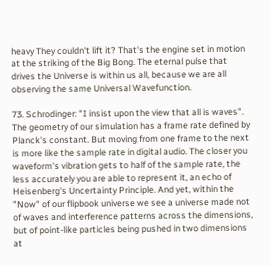heavy They couldn't lift it? That's the engine set in motion at the striking of the Big Bong. The eternal pulse that drives the Universe is within us all, because we are all observing the same Universal Wavefunction.

73. Schrodinger: "I insist upon the view that all is waves". The geometry of our simulation has a frame rate defined by Planck's constant. But moving from one frame to the next is more like the sample rate in digital audio. The closer you waveform's vibration gets to half of the sample rate, the less accurately you are able to represent it, an echo of Heisenberg's Uncertainty Principle. And yet, within the "Now" of our flipbook universe we see a universe made not of waves and interference patterns across the dimensions, but of point-like particles being pushed in two dimensions at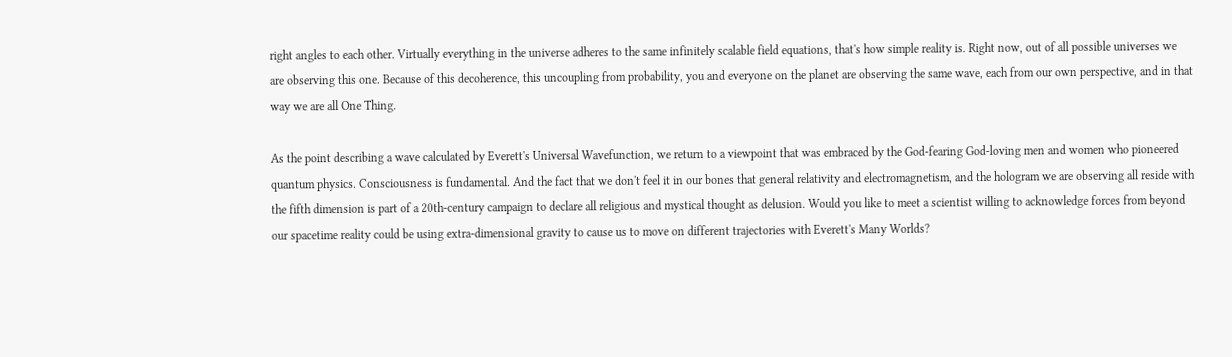right angles to each other. Virtually everything in the universe adheres to the same infinitely scalable field equations, that's how simple reality is. Right now, out of all possible universes we are observing this one. Because of this decoherence, this uncoupling from probability, you and everyone on the planet are observing the same wave, each from our own perspective, and in that way we are all One Thing.

As the point describing a wave calculated by Everett's Universal Wavefunction, we return to a viewpoint that was embraced by the God-fearing God-loving men and women who pioneered quantum physics. Consciousness is fundamental. And the fact that we don't feel it in our bones that general relativity and electromagnetism, and the hologram we are observing all reside with the fifth dimension is part of a 20th-century campaign to declare all religious and mystical thought as delusion. Would you like to meet a scientist willing to acknowledge forces from beyond our spacetime reality could be using extra-dimensional gravity to cause us to move on different trajectories with Everett's Many Worlds?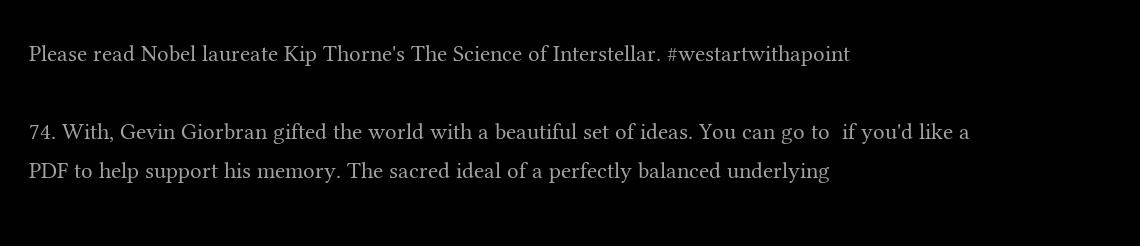Please read Nobel laureate Kip Thorne's The Science of Interstellar. #westartwithapoint

74. With, Gevin Giorbran gifted the world with a beautiful set of ideas. You can go to  if you'd like a PDF to help support his memory. The sacred ideal of a perfectly balanced underlying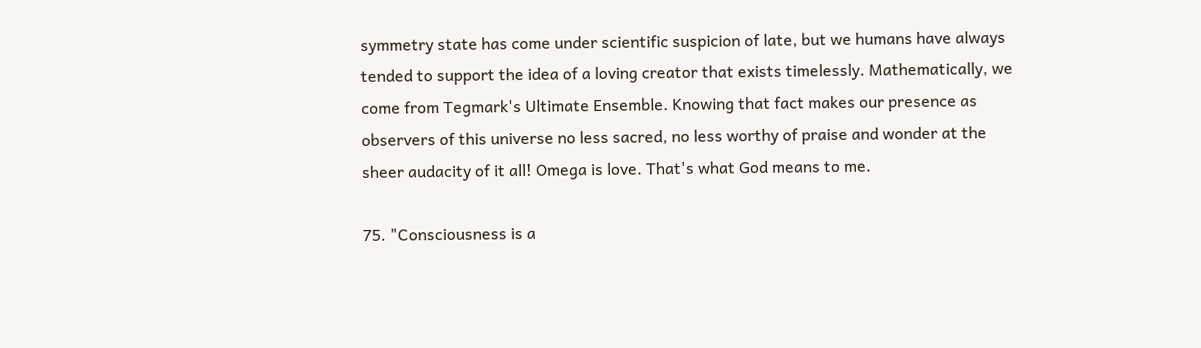symmetry state has come under scientific suspicion of late, but we humans have always tended to support the idea of a loving creator that exists timelessly. Mathematically, we come from Tegmark's Ultimate Ensemble. Knowing that fact makes our presence as observers of this universe no less sacred, no less worthy of praise and wonder at the sheer audacity of it all! Omega is love. That's what God means to me.

75. "Consciousness is a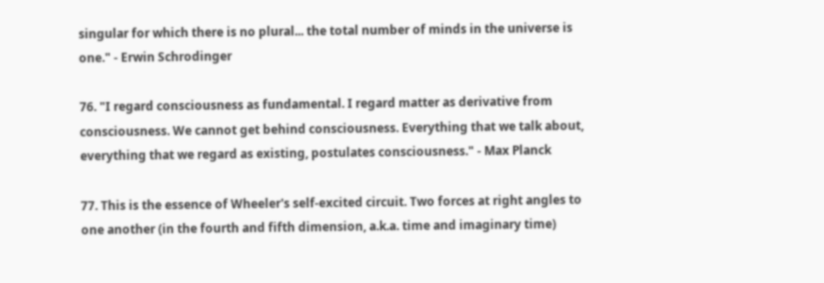singular for which there is no plural... the total number of minds in the universe is one." - Erwin Schrodinger

76. "I regard consciousness as fundamental. I regard matter as derivative from consciousness. We cannot get behind consciousness. Everything that we talk about, everything that we regard as existing, postulates consciousness." - Max Planck

77. This is the essence of Wheeler's self-excited circuit. Two forces at right angles to one another (in the fourth and fifth dimension, a.k.a. time and imaginary time)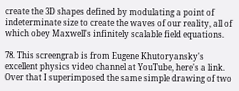create the 3D shapes defined by modulating a point of indeterminate size to create the waves of our reality, all of which obey Maxwell's infinitely scalable field equations.

78. This screengrab is from Eugene Khutoryansky's excellent physics video channel at YouTube, here's a link. Over that I superimposed the same simple drawing of two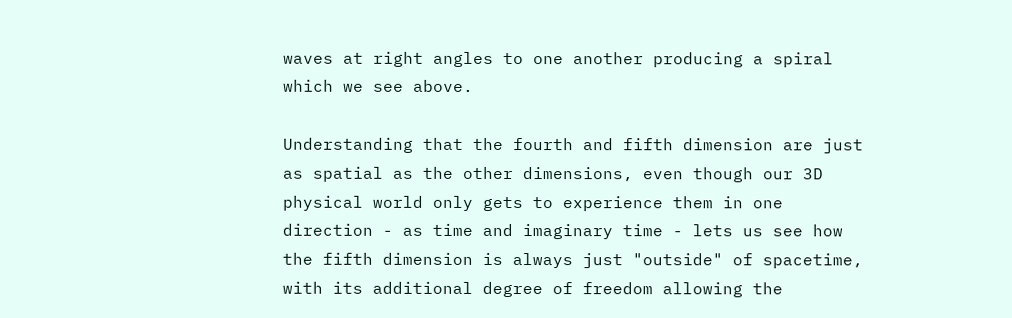waves at right angles to one another producing a spiral which we see above.

Understanding that the fourth and fifth dimension are just as spatial as the other dimensions, even though our 3D physical world only gets to experience them in one direction - as time and imaginary time - lets us see how the fifth dimension is always just "outside" of spacetime, with its additional degree of freedom allowing the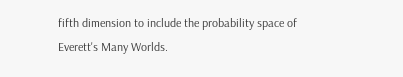fifth dimension to include the probability space of Everett's Many Worlds.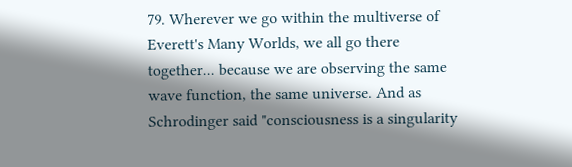79. Wherever we go within the multiverse of Everett's Many Worlds, we all go there together... because we are observing the same wave function, the same universe. And as Schrodinger said "consciousness is a singularity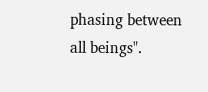phasing between all beings".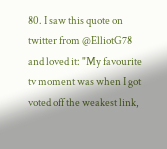80. I saw this quote on twitter from @ElliotG78 and loved it: "My favourite tv moment was when I got voted off the weakest link,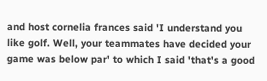and host cornelia frances said 'I understand you like golf. Well, your teammates have decided your game was below par' to which I said 'that's a good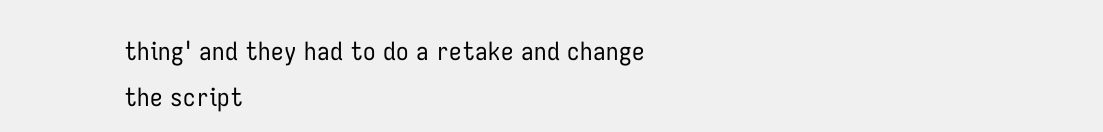thing' and they had to do a retake and change the script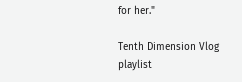for her."

Tenth Dimension Vlog playlist